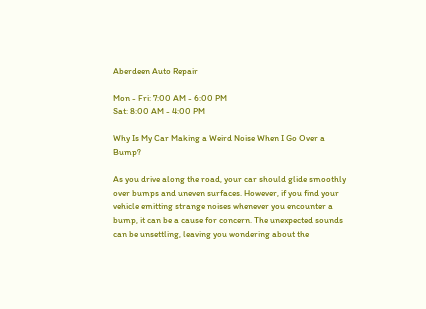Aberdeen Auto Repair

Mon - Fri: 7:00 AM - 6:00 PM
Sat: 8:00 AM - 4:00 PM

Why Is My Car Making a Weird Noise When I Go Over a Bump?

As you drive along the road, your car should glide smoothly over bumps and uneven surfaces. However, if you find your vehicle emitting strange noises whenever you encounter a bump, it can be a cause for concern. The unexpected sounds can be unsettling, leaving you wondering about the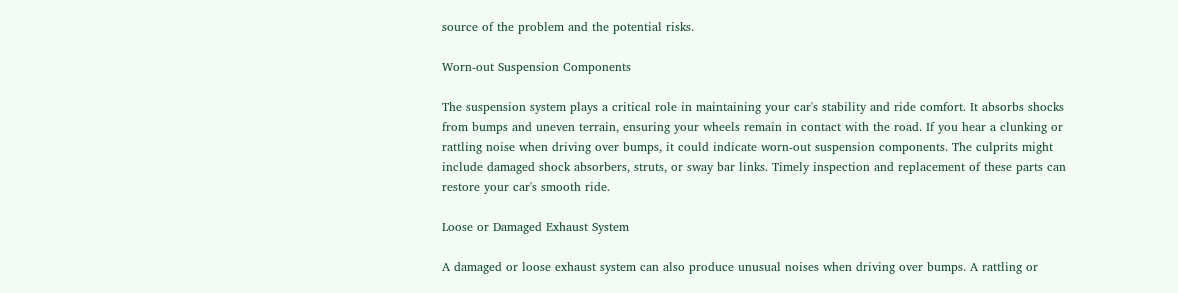source of the problem and the potential risks.

Worn-out Suspension Components

The suspension system plays a critical role in maintaining your car's stability and ride comfort. It absorbs shocks from bumps and uneven terrain, ensuring your wheels remain in contact with the road. If you hear a clunking or rattling noise when driving over bumps, it could indicate worn-out suspension components. The culprits might include damaged shock absorbers, struts, or sway bar links. Timely inspection and replacement of these parts can restore your car's smooth ride.

Loose or Damaged Exhaust System

A damaged or loose exhaust system can also produce unusual noises when driving over bumps. A rattling or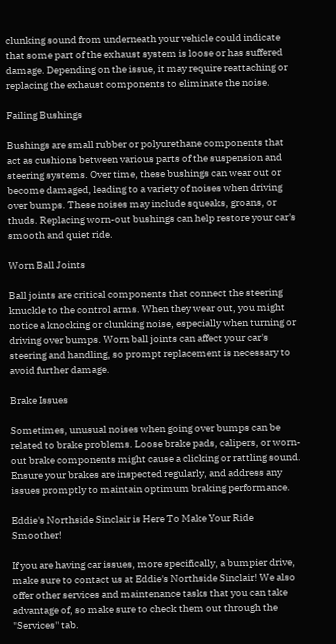clunking sound from underneath your vehicle could indicate that some part of the exhaust system is loose or has suffered damage. Depending on the issue, it may require reattaching or replacing the exhaust components to eliminate the noise.

Failing Bushings

Bushings are small rubber or polyurethane components that act as cushions between various parts of the suspension and steering systems. Over time, these bushings can wear out or become damaged, leading to a variety of noises when driving over bumps. These noises may include squeaks, groans, or thuds. Replacing worn-out bushings can help restore your car's smooth and quiet ride.

Worn Ball Joints

Ball joints are critical components that connect the steering knuckle to the control arms. When they wear out, you might notice a knocking or clunking noise, especially when turning or driving over bumps. Worn ball joints can affect your car's steering and handling, so prompt replacement is necessary to avoid further damage.

Brake Issues

Sometimes, unusual noises when going over bumps can be related to brake problems. Loose brake pads, calipers, or worn-out brake components might cause a clicking or rattling sound. Ensure your brakes are inspected regularly, and address any issues promptly to maintain optimum braking performance.

Eddie's Northside Sinclair is Here To Make Your Ride Smoother!

If you are having car issues, more specifically, a bumpier drive, make sure to contact us at Eddie's Northside Sinclair! We also offer other services and maintenance tasks that you can take advantage of, so make sure to check them out through the "Services'' tab.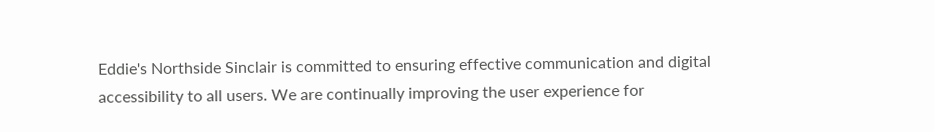Eddie's Northside Sinclair is committed to ensuring effective communication and digital accessibility to all users. We are continually improving the user experience for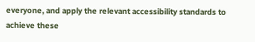everyone, and apply the relevant accessibility standards to achieve these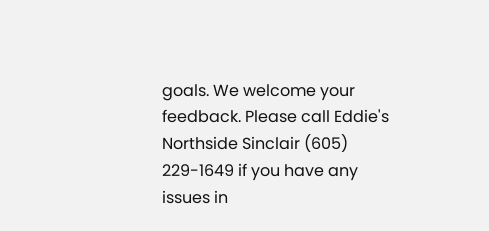goals. We welcome your feedback. Please call Eddie's Northside Sinclair (605) 229-1649 if you have any issues in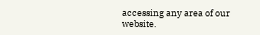accessing any area of our website.